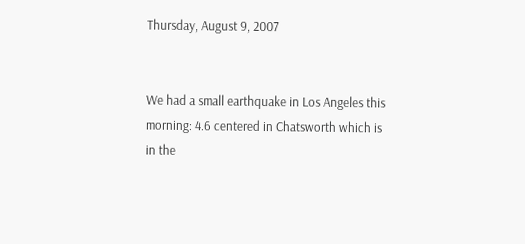Thursday, August 9, 2007


We had a small earthquake in Los Angeles this morning: 4.6 centered in Chatsworth which is in the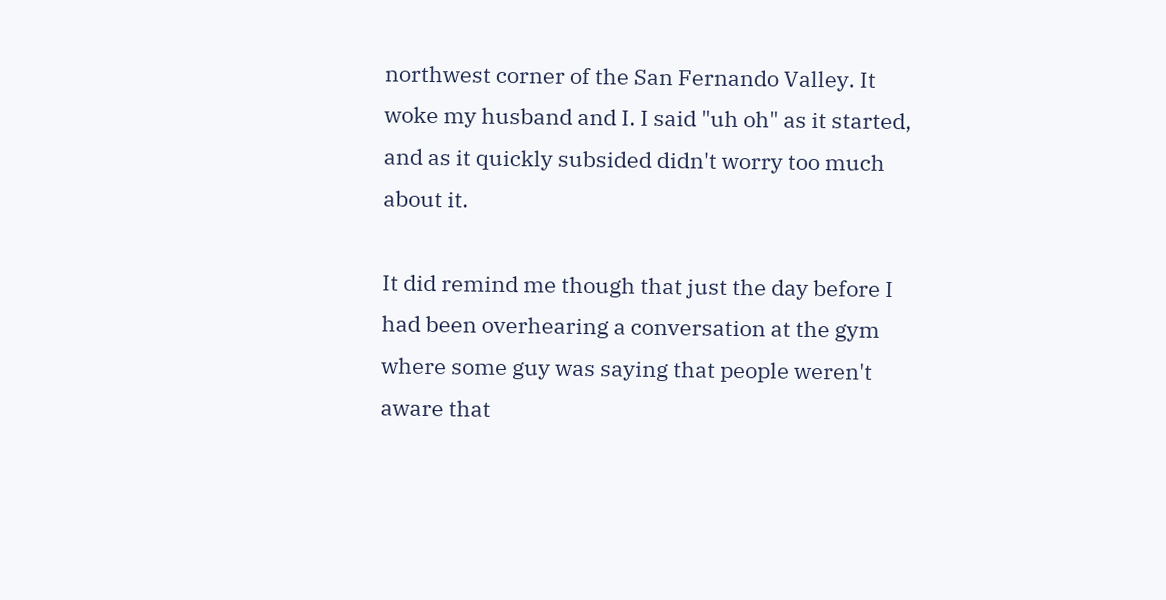northwest corner of the San Fernando Valley. It woke my husband and I. I said "uh oh" as it started, and as it quickly subsided didn't worry too much about it.

It did remind me though that just the day before I had been overhearing a conversation at the gym where some guy was saying that people weren't aware that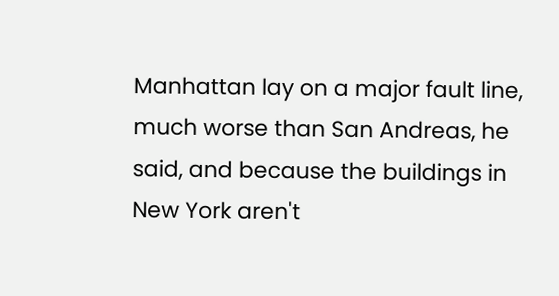Manhattan lay on a major fault line, much worse than San Andreas, he said, and because the buildings in New York aren't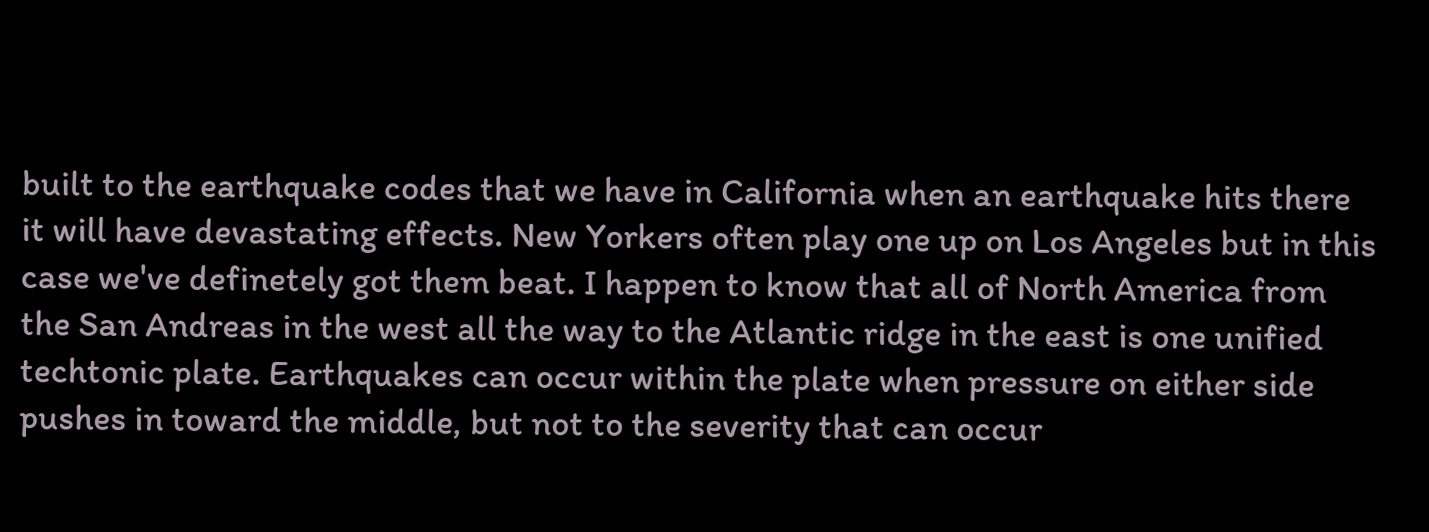built to the earthquake codes that we have in California when an earthquake hits there it will have devastating effects. New Yorkers often play one up on Los Angeles but in this case we've definetely got them beat. I happen to know that all of North America from the San Andreas in the west all the way to the Atlantic ridge in the east is one unified techtonic plate. Earthquakes can occur within the plate when pressure on either side pushes in toward the middle, but not to the severity that can occur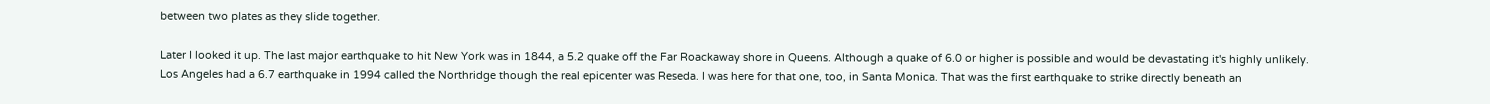between two plates as they slide together.

Later I looked it up. The last major earthquake to hit New York was in 1844, a 5.2 quake off the Far Roackaway shore in Queens. Although a quake of 6.0 or higher is possible and would be devastating it's highly unlikely. Los Angeles had a 6.7 earthquake in 1994 called the Northridge though the real epicenter was Reseda. I was here for that one, too, in Santa Monica. That was the first earthquake to strike directly beneath an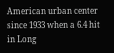American urban center since 1933 when a 6.4 hit in Long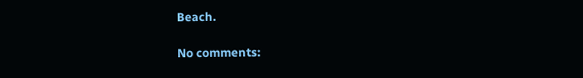Beach.

No comments: